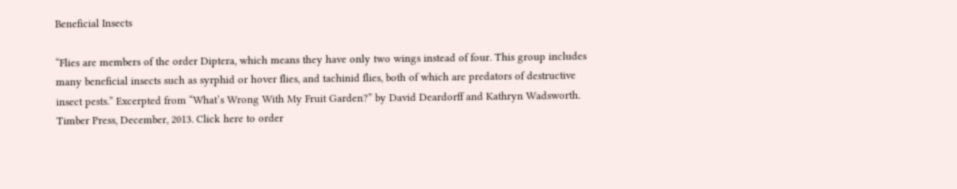Beneficial Insects

“Flies are members of the order Diptera, which means they have only two wings instead of four. This group includes many beneficial insects such as syrphid or hover flies, and tachinid flies, both of which are predators of destructive insect pests.” Excerpted from “What’s Wrong With My Fruit Garden?” by David Deardorff and Kathryn Wadsworth. Timber Press, December, 2013. Click here to order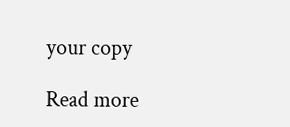your copy

Read more